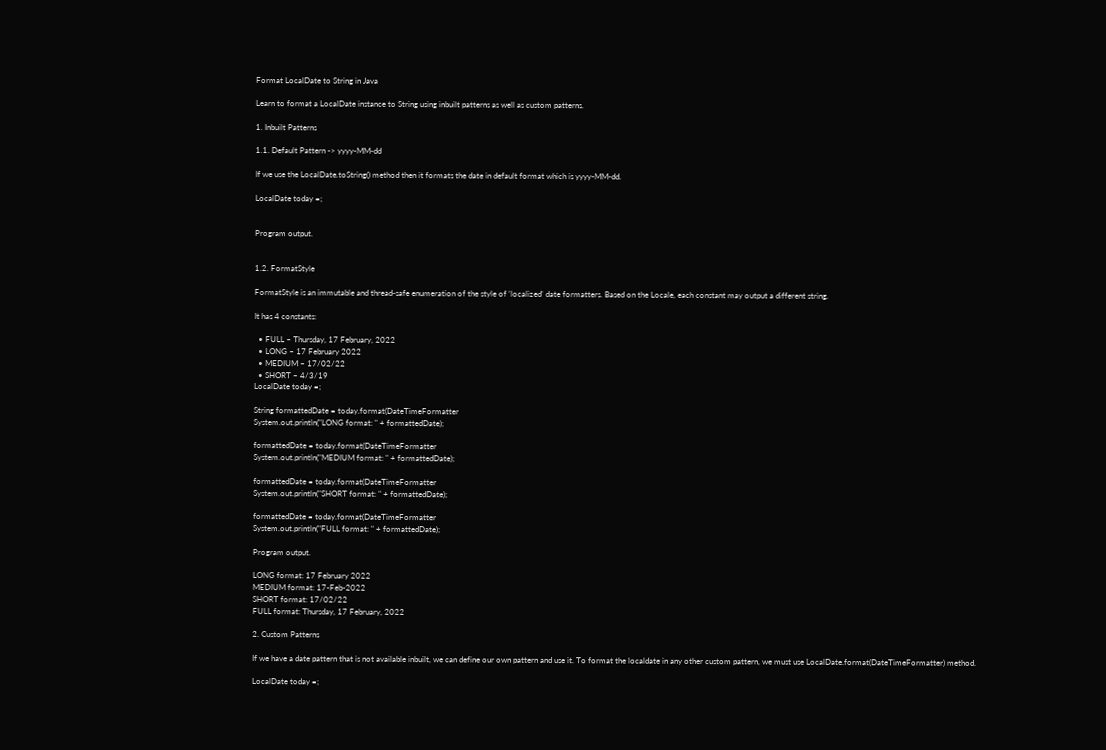Format LocalDate to String in Java

Learn to format a LocalDate instance to String using inbuilt patterns as well as custom patterns.

1. Inbuilt Patterns

1.1. Default Pattern -> yyyy-MM-dd

If we use the LocalDate.toString() method then it formats the date in default format which is yyyy-MM-dd.

LocalDate today =;


Program output.


1.2. FormatStyle

FormatStyle is an immutable and thread-safe enumeration of the style of ‘localized’ date formatters. Based on the Locale, each constant may output a different string.

It has 4 constants:

  • FULL – Thursday, 17 February, 2022
  • LONG – 17 February 2022
  • MEDIUM – 17/02/22
  • SHORT – 4/3/19
LocalDate today =;

String formattedDate = today.format(DateTimeFormatter
System.out.println("LONG format: " + formattedDate);

formattedDate = today.format(DateTimeFormatter
System.out.println("MEDIUM format: " + formattedDate);

formattedDate = today.format(DateTimeFormatter
System.out.println("SHORT format: " + formattedDate);

formattedDate = today.format(DateTimeFormatter
System.out.println("FULL format: " + formattedDate);

Program output.

LONG format: 17 February 2022
MEDIUM format: 17-Feb-2022
SHORT format: 17/02/22
FULL format: Thursday, 17 February, 2022

2. Custom Patterns

If we have a date pattern that is not available inbuilt, we can define our own pattern and use it. To format the localdate in any other custom pattern, we must use LocalDate.format(DateTimeFormatter) method.

LocalDate today =;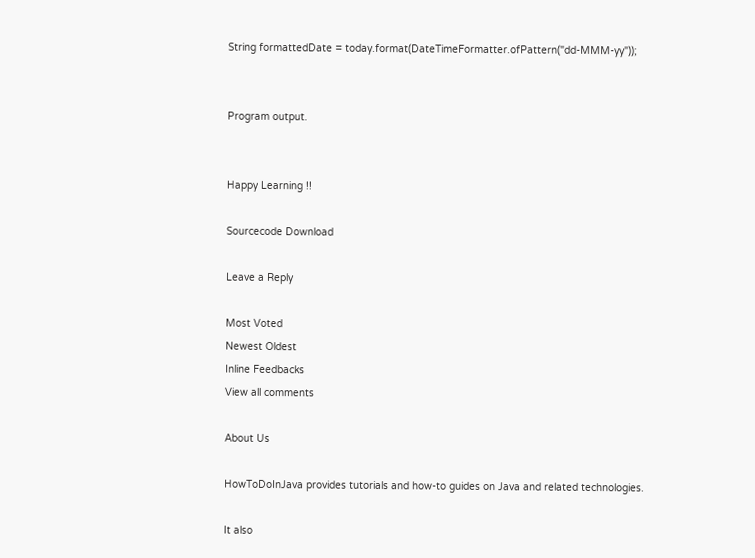String formattedDate = today.format(DateTimeFormatter.ofPattern("dd-MMM-yy"));


Program output.


Happy Learning !!

Sourcecode Download

Leave a Reply

Most Voted
Newest Oldest
Inline Feedbacks
View all comments

About Us

HowToDoInJava provides tutorials and how-to guides on Java and related technologies.

It also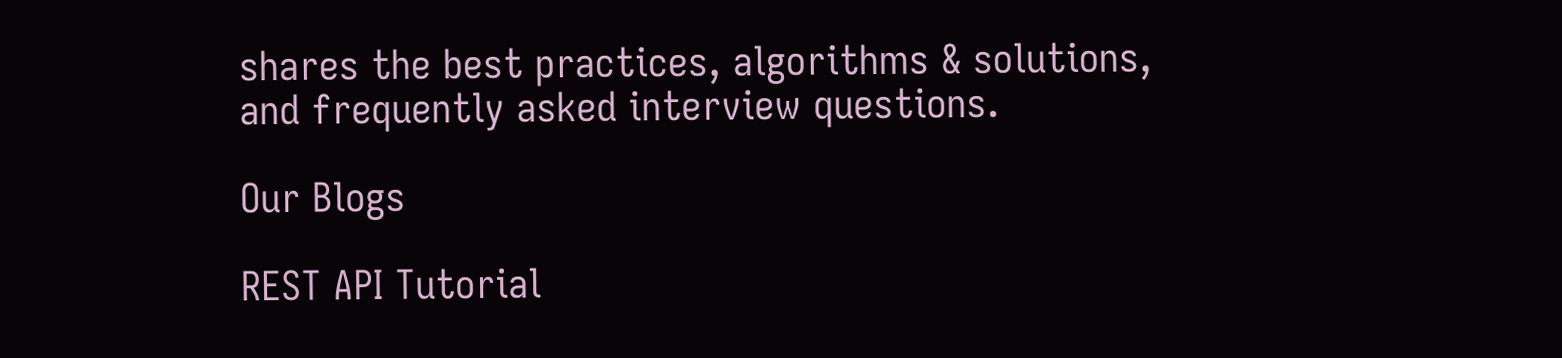shares the best practices, algorithms & solutions, and frequently asked interview questions.

Our Blogs

REST API Tutorial